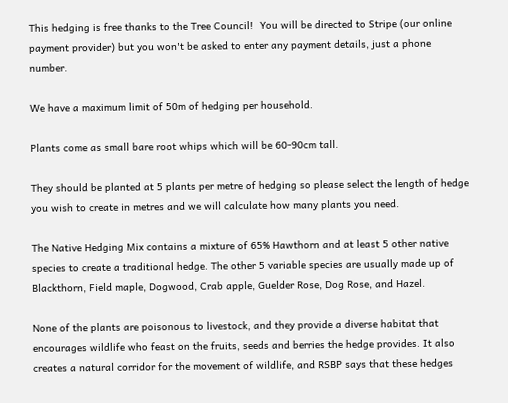This hedging is free thanks to the Tree Council!  You will be directed to Stripe (our online payment provider) but you won't be asked to enter any payment details, just a phone number.

We have a maximum limit of 50m of hedging per household.

Plants come as small bare root whips which will be 60-90cm tall.

They should be planted at 5 plants per metre of hedging so please select the length of hedge you wish to create in metres and we will calculate how many plants you need.

The Native Hedging Mix contains a mixture of 65% Hawthorn and at least 5 other native species to create a traditional hedge. The other 5 variable species are usually made up of Blackthorn, Field maple, Dogwood, Crab apple, Guelder Rose, Dog Rose, and Hazel.

None of the plants are poisonous to livestock, and they provide a diverse habitat that encourages wildlife who feast on the fruits, seeds and berries the hedge provides. It also creates a natural corridor for the movement of wildlife, and RSBP says that these hedges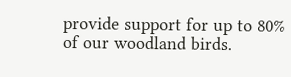provide support for up to 80% of our woodland birds.